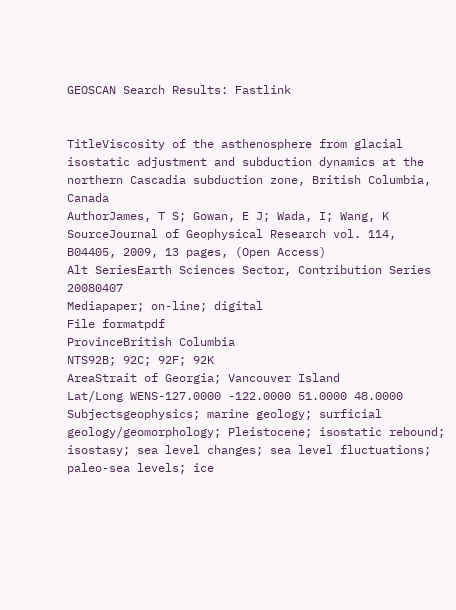GEOSCAN Search Results: Fastlink


TitleViscosity of the asthenosphere from glacial isostatic adjustment and subduction dynamics at the northern Cascadia subduction zone, British Columbia, Canada
AuthorJames, T S; Gowan, E J; Wada, I; Wang, K
SourceJournal of Geophysical Research vol. 114, B04405, 2009, 13 pages, (Open Access)
Alt SeriesEarth Sciences Sector, Contribution Series 20080407
Mediapaper; on-line; digital
File formatpdf
ProvinceBritish Columbia
NTS92B; 92C; 92F; 92K
AreaStrait of Georgia; Vancouver Island
Lat/Long WENS-127.0000 -122.0000 51.0000 48.0000
Subjectsgeophysics; marine geology; surficial geology/geomorphology; Pleistocene; isostatic rebound; isostasy; sea level changes; sea level fluctuations; paleo-sea levels; ice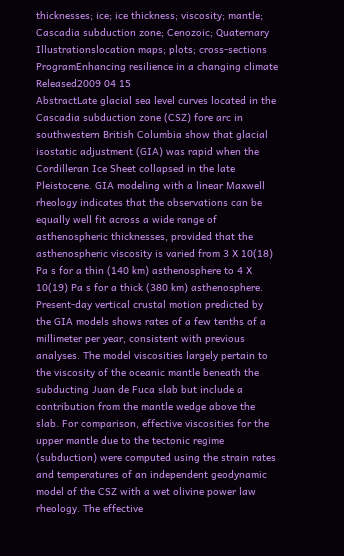thicknesses; ice; ice thickness; viscosity; mantle; Cascadia subduction zone; Cenozoic; Quaternary
Illustrationslocation maps; plots; cross-sections
ProgramEnhancing resilience in a changing climate
Released2009 04 15
AbstractLate glacial sea level curves located in the Cascadia subduction zone (CSZ) fore arc in southwestern British Columbia show that glacial isostatic adjustment (GIA) was rapid when the Cordilleran Ice Sheet collapsed in the late Pleistocene. GIA modeling with a linear Maxwell rheology indicates that the observations can be equally well fit across a wide range of asthenospheric thicknesses, provided that the asthenospheric viscosity is varied from 3 X 10(18) Pa s for a thin (140 km) asthenosphere to 4 X 10(19) Pa s for a thick (380 km) asthenosphere. Present-day vertical crustal motion predicted by the GIA models shows rates of a few tenths of a millimeter per year, consistent with previous analyses. The model viscosities largely pertain to the viscosity of the oceanic mantle beneath the subducting Juan de Fuca slab but include a contribution from the mantle wedge above the slab. For comparison, effective viscosities for the upper mantle due to the tectonic regime (subduction) were computed using the strain rates and temperatures of an independent geodynamic model of the CSZ with a wet olivine power law rheology. The effective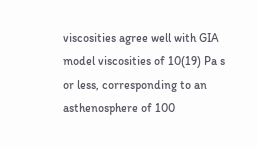viscosities agree well with GIA model viscosities of 10(19) Pa s or less, corresponding to an asthenosphere of 100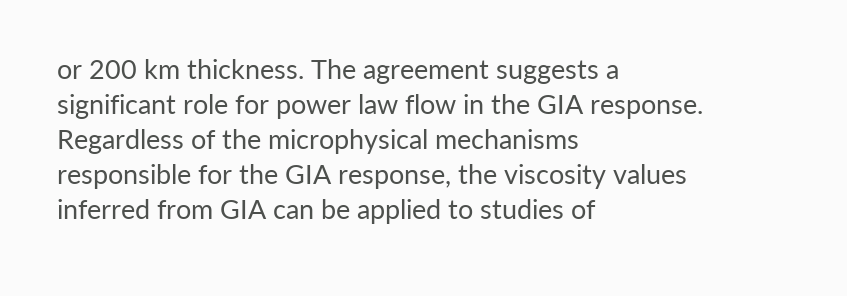or 200 km thickness. The agreement suggests a significant role for power law flow in the GIA response. Regardless of the microphysical mechanisms responsible for the GIA response, the viscosity values inferred from GIA can be applied to studies of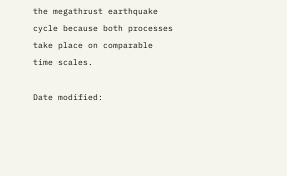the megathrust earthquake cycle because both processes take place on comparable time scales.

Date modified: